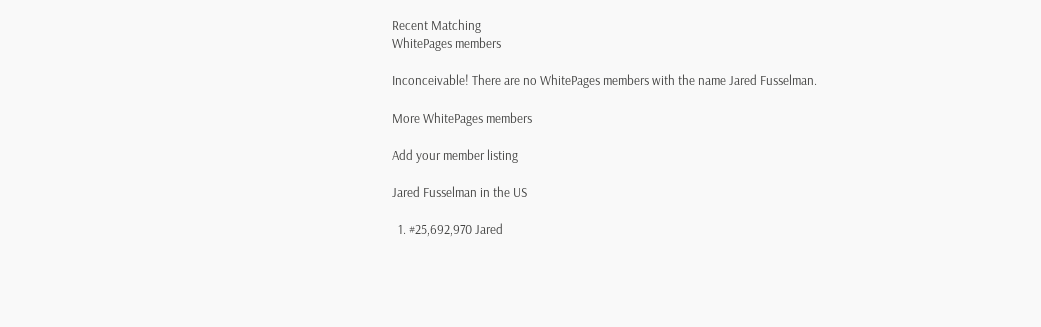Recent Matching
WhitePages members

Inconceivable! There are no WhitePages members with the name Jared Fusselman.

More WhitePages members

Add your member listing

Jared Fusselman in the US

  1. #25,692,970 Jared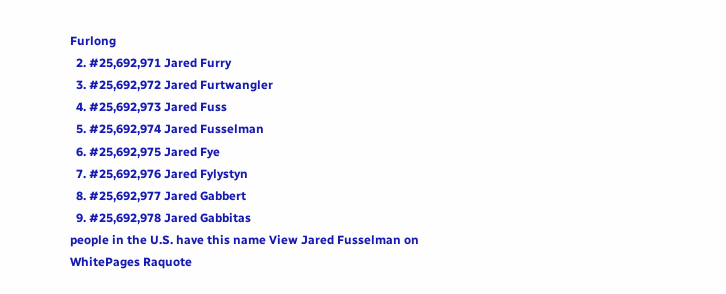Furlong
  2. #25,692,971 Jared Furry
  3. #25,692,972 Jared Furtwangler
  4. #25,692,973 Jared Fuss
  5. #25,692,974 Jared Fusselman
  6. #25,692,975 Jared Fye
  7. #25,692,976 Jared Fylystyn
  8. #25,692,977 Jared Gabbert
  9. #25,692,978 Jared Gabbitas
people in the U.S. have this name View Jared Fusselman on WhitePages Raquote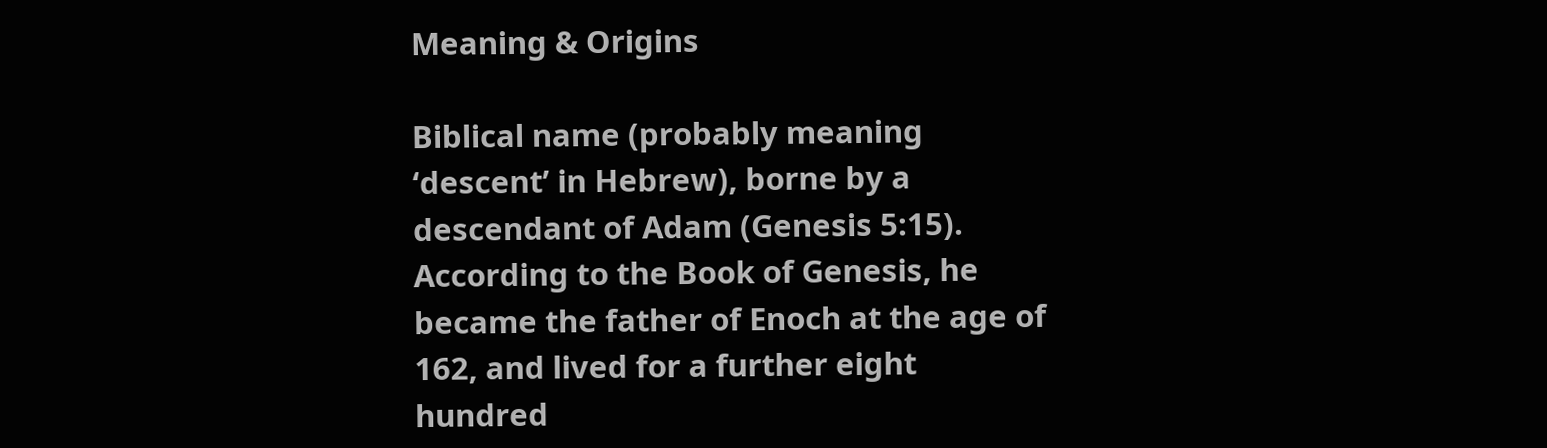Meaning & Origins

Biblical name (probably meaning ‘descent’ in Hebrew), borne by a descendant of Adam (Genesis 5:15). According to the Book of Genesis, he became the father of Enoch at the age of 162, and lived for a further eight hundred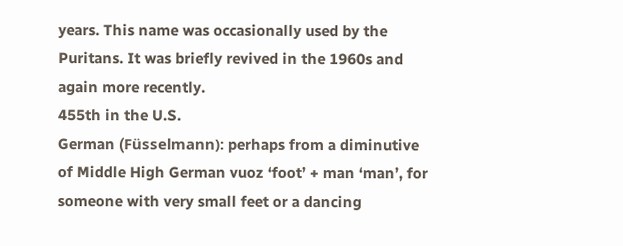years. This name was occasionally used by the Puritans. It was briefly revived in the 1960s and again more recently.
455th in the U.S.
German (Füsselmann): perhaps from a diminutive of Middle High German vuoz ‘foot’ + man ‘man’, for someone with very small feet or a dancing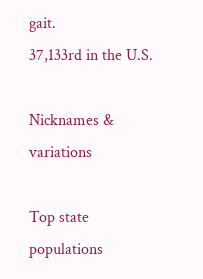gait.
37,133rd in the U.S.

Nicknames & variations

Top state populations